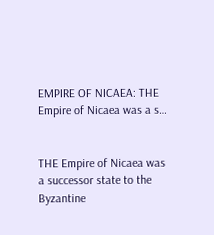EMPIRE OF NICAEA: THE Empire of Nicaea was a s…


THE Empire of Nicaea was a successor state to the Byzantine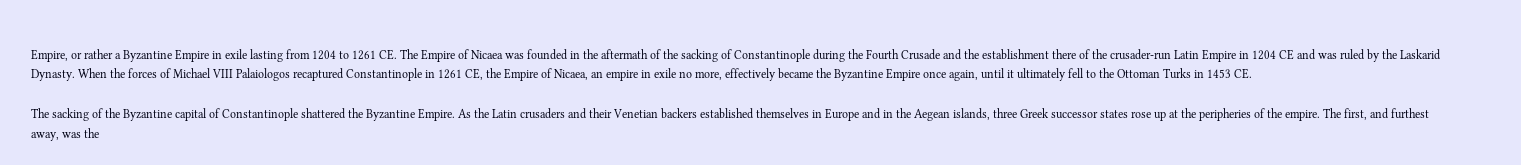Empire, or rather a Byzantine Empire in exile lasting from 1204 to 1261 CE. The Empire of Nicaea was founded in the aftermath of the sacking of Constantinople during the Fourth Crusade and the establishment there of the crusader-run Latin Empire in 1204 CE and was ruled by the Laskarid Dynasty. When the forces of Michael VIII Palaiologos recaptured Constantinople in 1261 CE, the Empire of Nicaea, an empire in exile no more, effectively became the Byzantine Empire once again, until it ultimately fell to the Ottoman Turks in 1453 CE.

The sacking of the Byzantine capital of Constantinople shattered the Byzantine Empire. As the Latin crusaders and their Venetian backers established themselves in Europe and in the Aegean islands, three Greek successor states rose up at the peripheries of the empire. The first, and furthest away, was the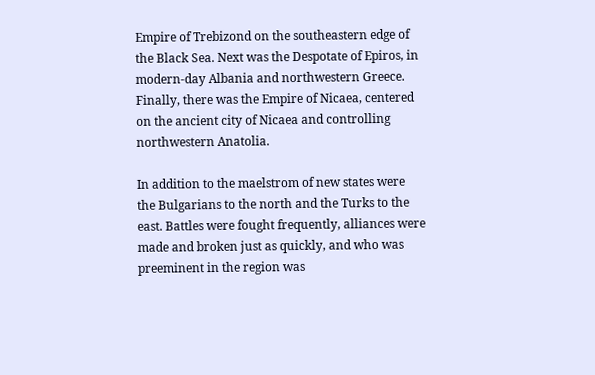Empire of Trebizond on the southeastern edge of the Black Sea. Next was the Despotate of Epiros, in modern-day Albania and northwestern Greece. Finally, there was the Empire of Nicaea, centered on the ancient city of Nicaea and controlling northwestern Anatolia.

In addition to the maelstrom of new states were the Bulgarians to the north and the Turks to the east. Battles were fought frequently, alliances were made and broken just as quickly, and who was preeminent in the region was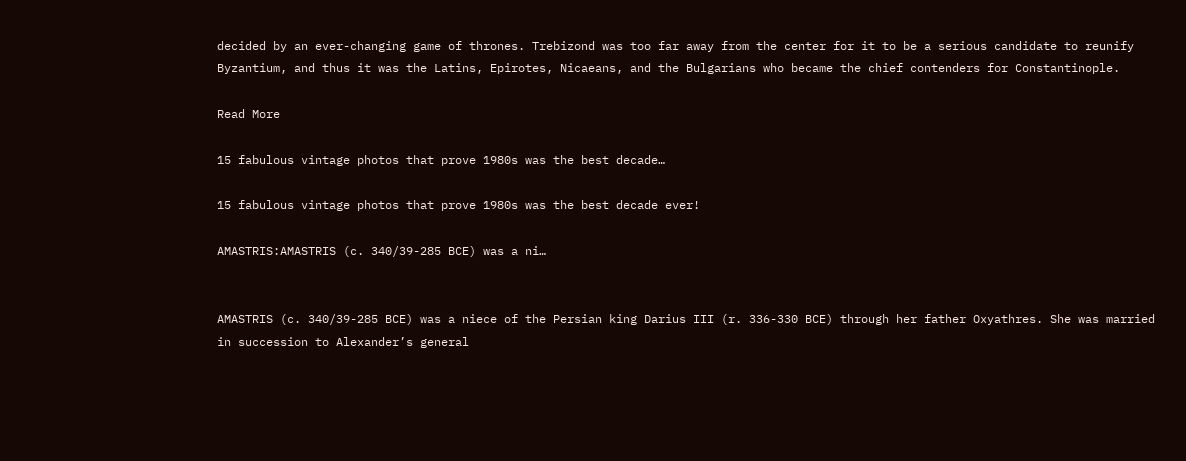decided by an ever-changing game of thrones. Trebizond was too far away from the center for it to be a serious candidate to reunify Byzantium, and thus it was the Latins, Epirotes, Nicaeans, and the Bulgarians who became the chief contenders for Constantinople.

Read More

15 fabulous vintage photos that prove 1980s was the best decade…

15 fabulous vintage photos that prove 1980s was the best decade ever!

AMASTRIS:AMASTRIS (c. 340/39-285 BCE) was a ni…


AMASTRIS (c. 340/39-285 BCE) was a niece of the Persian king Darius III (r. 336-330 BCE) through her father Oxyathres. She was married in succession to Alexander’s general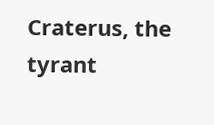Craterus, the tyrant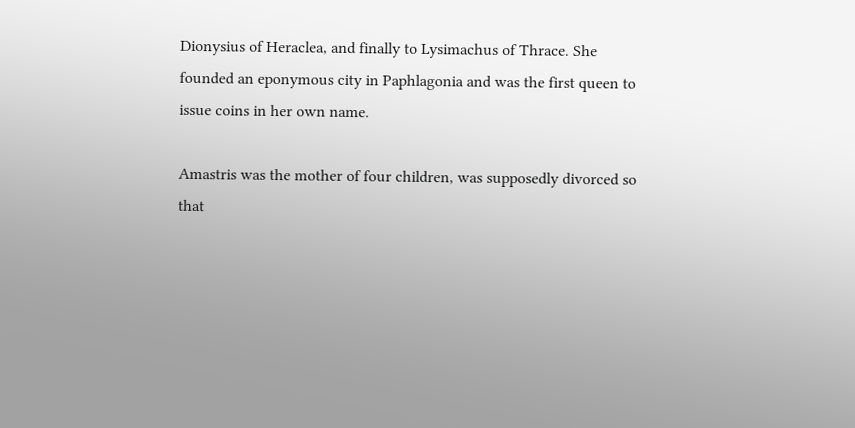Dionysius of Heraclea, and finally to Lysimachus of Thrace. She founded an eponymous city in Paphlagonia and was the first queen to issue coins in her own name.

Amastris was the mother of four children, was supposedly divorced so that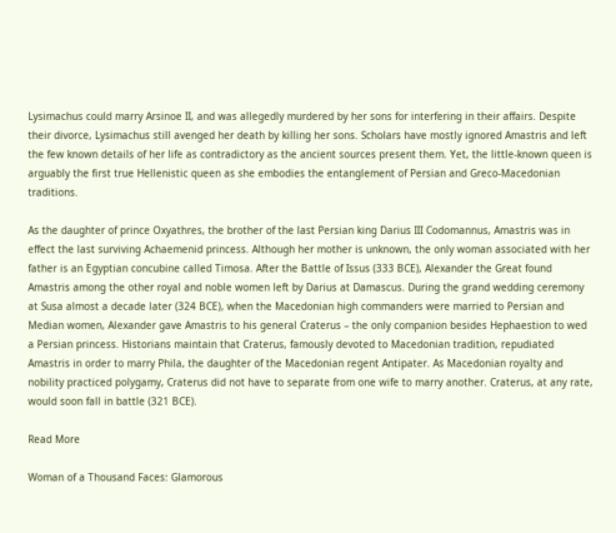Lysimachus could marry Arsinoe II, and was allegedly murdered by her sons for interfering in their affairs. Despite their divorce, Lysimachus still avenged her death by killing her sons. Scholars have mostly ignored Amastris and left the few known details of her life as contradictory as the ancient sources present them. Yet, the little-known queen is arguably the first true Hellenistic queen as she embodies the entanglement of Persian and Greco-Macedonian traditions.

As the daughter of prince Oxyathres, the brother of the last Persian king Darius III Codomannus, Amastris was in effect the last surviving Achaemenid princess. Although her mother is unknown, the only woman associated with her father is an Egyptian concubine called Timosa. After the Battle of Issus (333 BCE), Alexander the Great found Amastris among the other royal and noble women left by Darius at Damascus. During the grand wedding ceremony at Susa almost a decade later (324 BCE), when the Macedonian high commanders were married to Persian and Median women, Alexander gave Amastris to his general Craterus – the only companion besides Hephaestion to wed a Persian princess. Historians maintain that Craterus, famously devoted to Macedonian tradition, repudiated Amastris in order to marry Phila, the daughter of the Macedonian regent Antipater. As Macedonian royalty and nobility practiced polygamy, Craterus did not have to separate from one wife to marry another. Craterus, at any rate, would soon fall in battle (321 BCE).

Read More

Woman of a Thousand Faces: Glamorous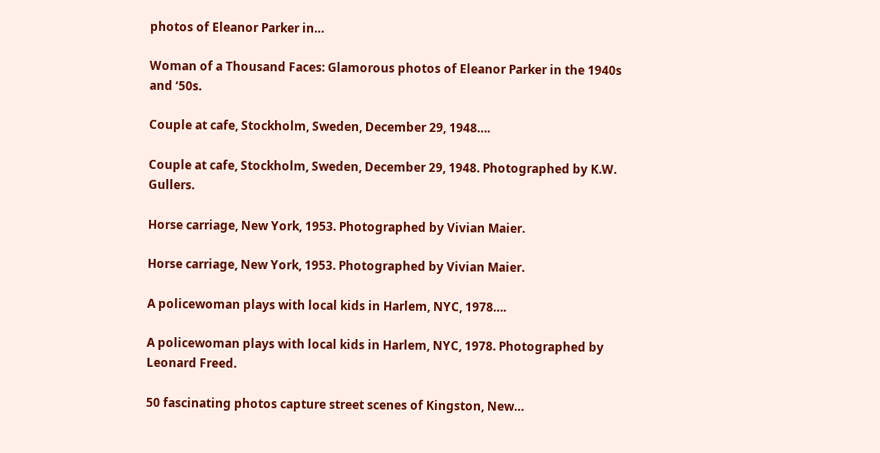photos of Eleanor Parker in…

Woman of a Thousand Faces: Glamorous photos of Eleanor Parker in the 1940s and ‘50s.

Couple at cafe, Stockholm, Sweden, December 29, 1948….

Couple at cafe, Stockholm, Sweden, December 29, 1948. Photographed by K.W. Gullers.

Horse carriage, New York, 1953. Photographed by Vivian Maier.

Horse carriage, New York, 1953. Photographed by Vivian Maier.

A policewoman plays with local kids in Harlem, NYC, 1978….

A policewoman plays with local kids in Harlem, NYC, 1978. Photographed by Leonard Freed.

50 fascinating photos capture street scenes of Kingston, New…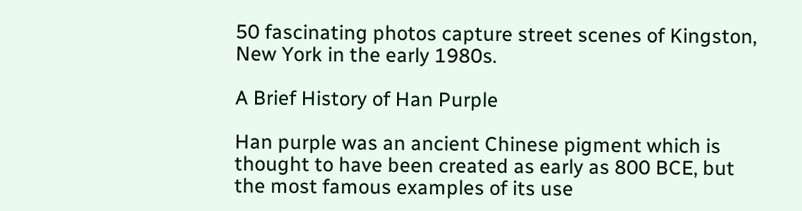50 fascinating photos capture street scenes of Kingston, New York in the early 1980s.

A Brief History of Han Purple

Han purple was an ancient Chinese pigment which is thought to have been created as early as 800 BCE, but the most famous examples of its use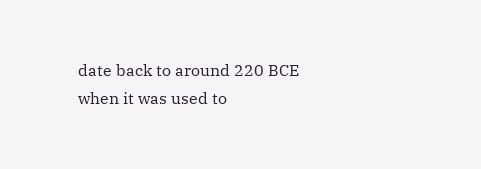date back to around 220 BCE when it was used to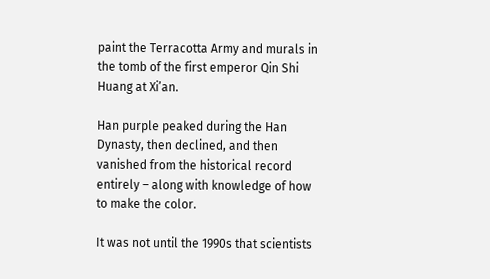paint the Terracotta Army and murals in the tomb of the first emperor Qin Shi Huang at Xi’an.

Han purple peaked during the Han Dynasty, then declined, and then vanished from the historical record entirely – along with knowledge of how to make the color.

It was not until the 1990s that scientists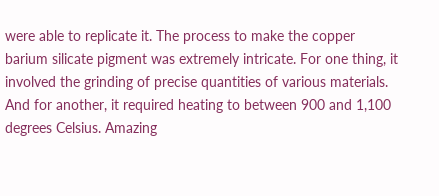were able to replicate it. The process to make the copper barium silicate pigment was extremely intricate. For one thing, it involved the grinding of precise quantities of various materials. And for another, it required heating to between 900 and 1,100 degrees Celsius. Amazing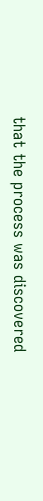that the process was discovered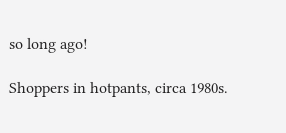so long ago!

Shoppers in hotpants, circa 1980s.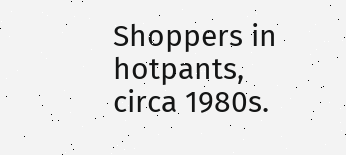Shoppers in hotpants, circa 1980s.